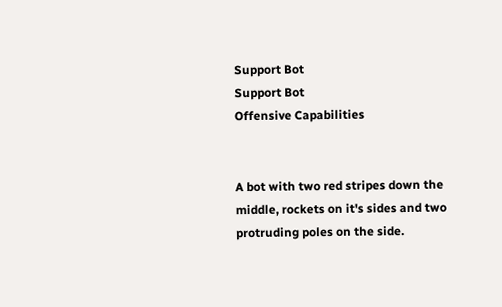Support Bot
Support Bot
Offensive Capabilities


A bot with two red stripes down the middle, rockets on it's sides and two protruding poles on the side.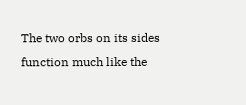The two orbs on its sides function much like the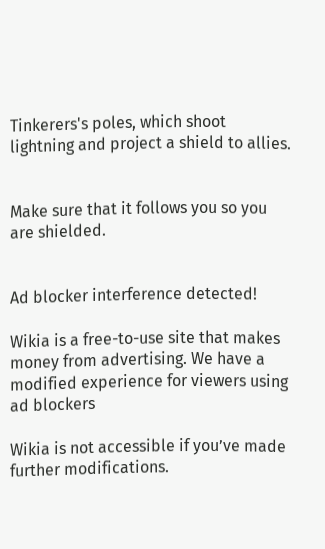Tinkerers's poles, which shoot lightning and project a shield to allies.


Make sure that it follows you so you are shielded.


Ad blocker interference detected!

Wikia is a free-to-use site that makes money from advertising. We have a modified experience for viewers using ad blockers

Wikia is not accessible if you’ve made further modifications.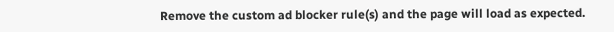Remove the custom ad blocker rule(s) and the page will load as expected.